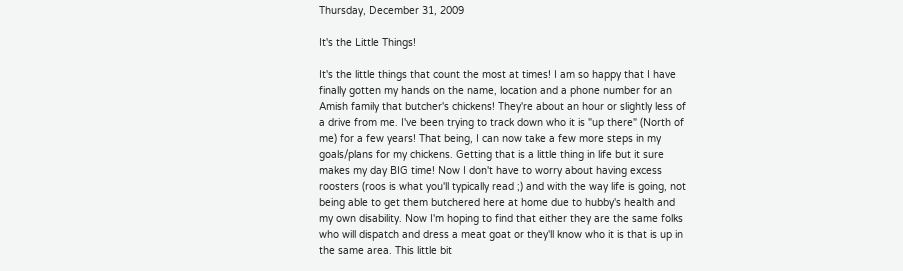Thursday, December 31, 2009

It's the Little Things!

It's the little things that count the most at times! I am so happy that I have finally gotten my hands on the name, location and a phone number for an Amish family that butcher's chickens! They're about an hour or slightly less of a drive from me. I've been trying to track down who it is "up there" (North of me) for a few years! That being, I can now take a few more steps in my goals/plans for my chickens. Getting that is a little thing in life but it sure makes my day BIG time! Now I don't have to worry about having excess roosters (roos is what you'll typically read ;) and with the way life is going, not being able to get them butchered here at home due to hubby's health and my own disability. Now I'm hoping to find that either they are the same folks who will dispatch and dress a meat goat or they'll know who it is that is up in the same area. This little bit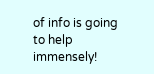of info is going to help immensely!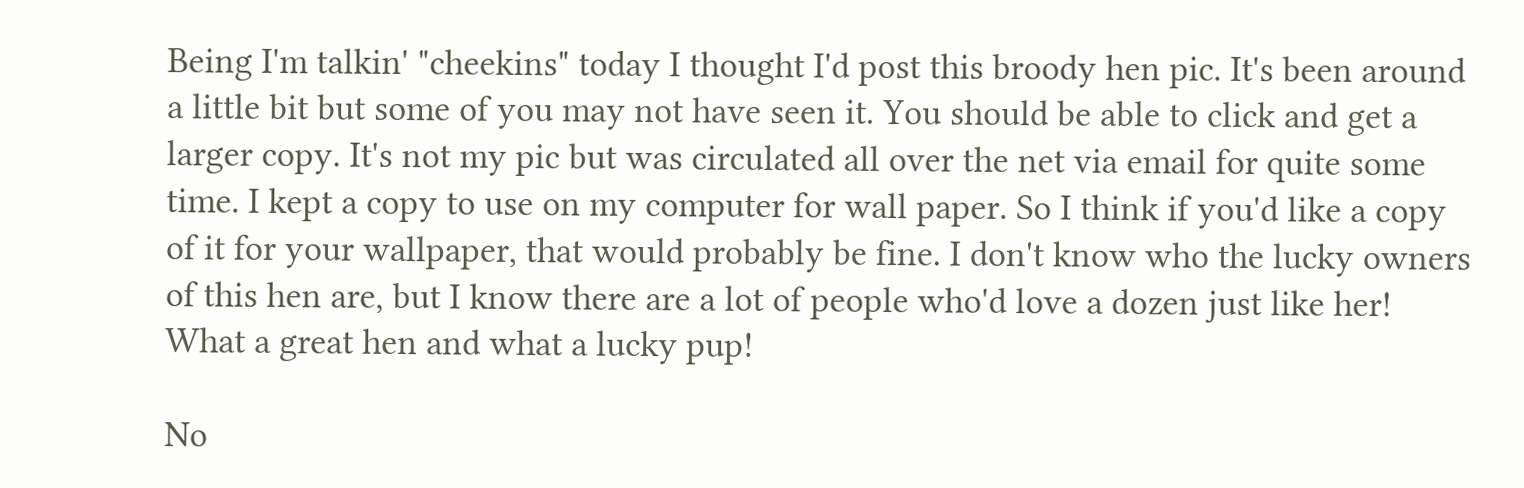Being I'm talkin' "cheekins" today I thought I'd post this broody hen pic. It's been around a little bit but some of you may not have seen it. You should be able to click and get a larger copy. It's not my pic but was circulated all over the net via email for quite some time. I kept a copy to use on my computer for wall paper. So I think if you'd like a copy of it for your wallpaper, that would probably be fine. I don't know who the lucky owners of this hen are, but I know there are a lot of people who'd love a dozen just like her! What a great hen and what a lucky pup!

No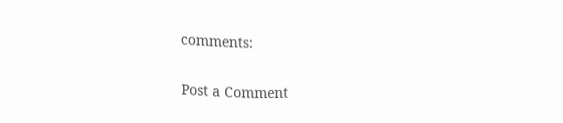comments:

Post a Comment